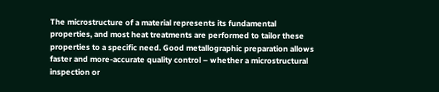The microstructure of a material represents its fundamental properties, and most heat treatments are performed to tailor these properties to a specific need. Good metallographic preparation allows faster and more-accurate quality control – whether a microstructural inspection or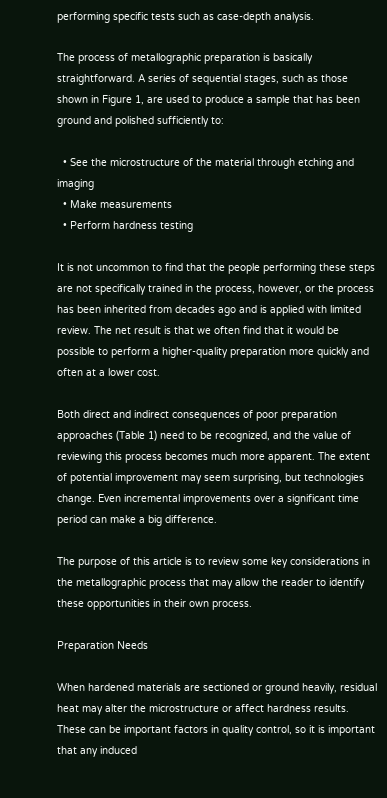performing specific tests such as case-depth analysis.

The process of metallographic preparation is basically straightforward. A series of sequential stages, such as those shown in Figure 1, are used to produce a sample that has been ground and polished sufficiently to:

  • See the microstructure of the material through etching and imaging
  • Make measurements
  • Perform hardness testing

It is not uncommon to find that the people performing these steps are not specifically trained in the process, however, or the process has been inherited from decades ago and is applied with limited review. The net result is that we often find that it would be possible to perform a higher-quality preparation more quickly and often at a lower cost.

Both direct and indirect consequences of poor preparation approaches (Table 1) need to be recognized, and the value of reviewing this process becomes much more apparent. The extent of potential improvement may seem surprising, but technologies change. Even incremental improvements over a significant time period can make a big difference.

The purpose of this article is to review some key considerations in the metallographic process that may allow the reader to identify these opportunities in their own process.

Preparation Needs

When hardened materials are sectioned or ground heavily, residual heat may alter the microstructure or affect hardness results. These can be important factors in quality control, so it is important that any induced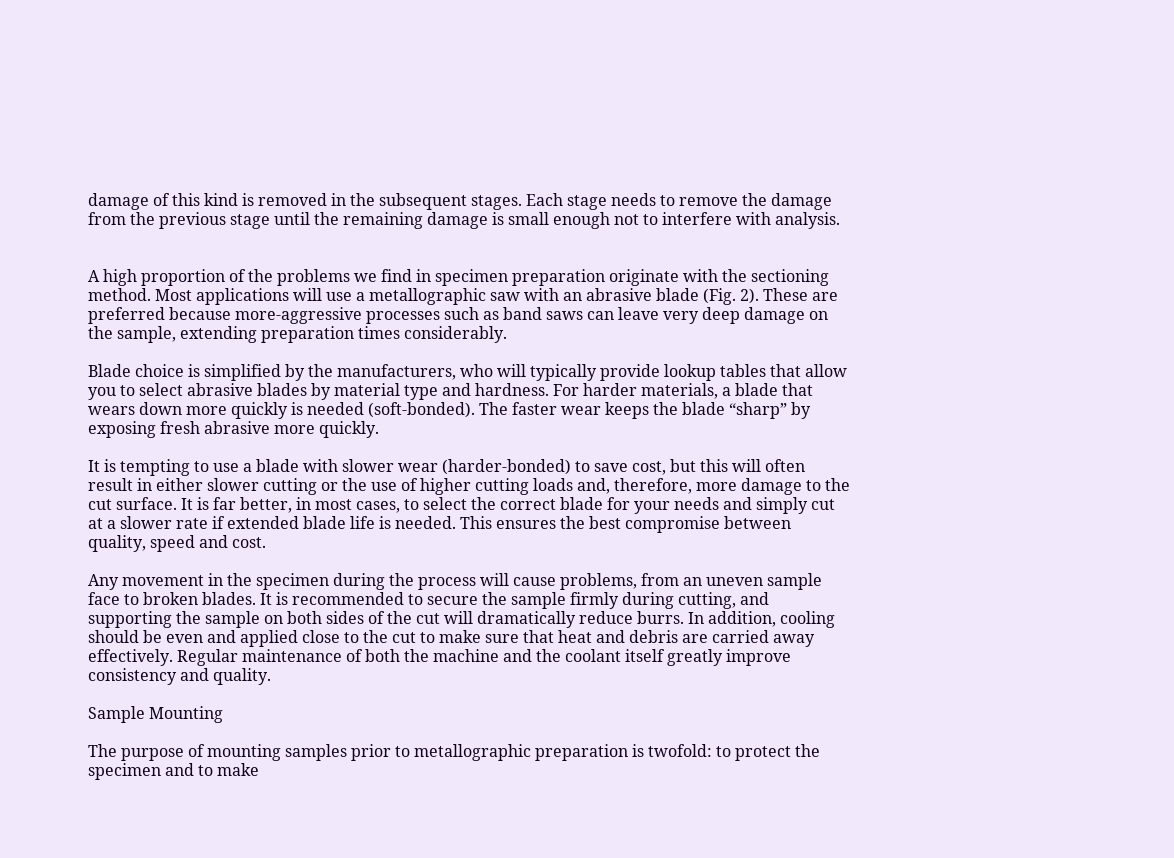damage of this kind is removed in the subsequent stages. Each stage needs to remove the damage from the previous stage until the remaining damage is small enough not to interfere with analysis.


A high proportion of the problems we find in specimen preparation originate with the sectioning method. Most applications will use a metallographic saw with an abrasive blade (Fig. 2). These are preferred because more-aggressive processes such as band saws can leave very deep damage on the sample, extending preparation times considerably.

Blade choice is simplified by the manufacturers, who will typically provide lookup tables that allow you to select abrasive blades by material type and hardness. For harder materials, a blade that wears down more quickly is needed (soft-bonded). The faster wear keeps the blade “sharp” by exposing fresh abrasive more quickly.

It is tempting to use a blade with slower wear (harder-bonded) to save cost, but this will often result in either slower cutting or the use of higher cutting loads and, therefore, more damage to the cut surface. It is far better, in most cases, to select the correct blade for your needs and simply cut at a slower rate if extended blade life is needed. This ensures the best compromise between quality, speed and cost.

Any movement in the specimen during the process will cause problems, from an uneven sample face to broken blades. It is recommended to secure the sample firmly during cutting, and supporting the sample on both sides of the cut will dramatically reduce burrs. In addition, cooling should be even and applied close to the cut to make sure that heat and debris are carried away effectively. Regular maintenance of both the machine and the coolant itself greatly improve consistency and quality.

Sample Mounting

The purpose of mounting samples prior to metallographic preparation is twofold: to protect the specimen and to make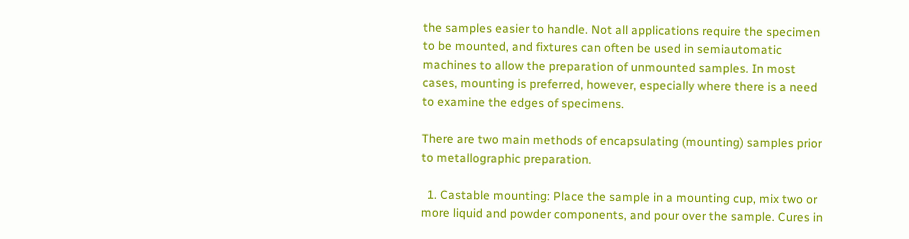the samples easier to handle. Not all applications require the specimen to be mounted, and fixtures can often be used in semiautomatic machines to allow the preparation of unmounted samples. In most cases, mounting is preferred, however, especially where there is a need to examine the edges of specimens.

There are two main methods of encapsulating (mounting) samples prior to metallographic preparation.

  1. Castable mounting: Place the sample in a mounting cup, mix two or more liquid and powder components, and pour over the sample. Cures in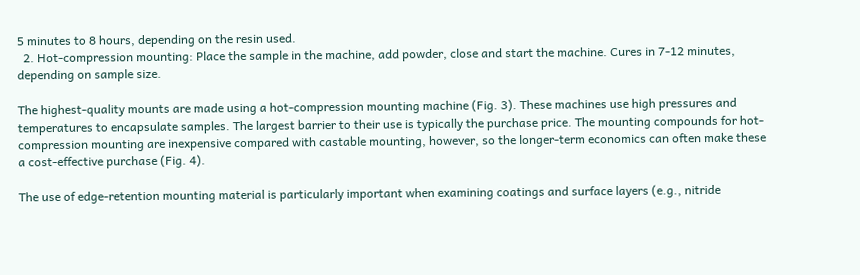5 minutes to 8 hours, depending on the resin used.
  2. Hot-compression mounting: Place the sample in the machine, add powder, close and start the machine. Cures in 7-12 minutes, depending on sample size.

The highest-quality mounts are made using a hot-compression mounting machine (Fig. 3). These machines use high pressures and temperatures to encapsulate samples. The largest barrier to their use is typically the purchase price. The mounting compounds for hot-compression mounting are inexpensive compared with castable mounting, however, so the longer-term economics can often make these a cost-effective purchase (Fig. 4).

The use of edge-retention mounting material is particularly important when examining coatings and surface layers (e.g., nitride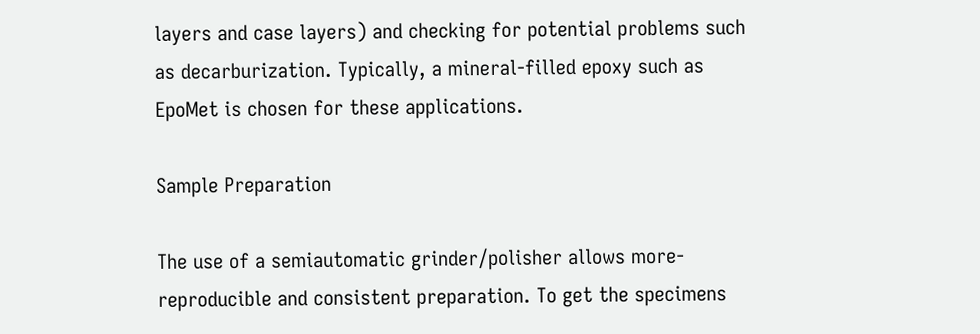layers and case layers) and checking for potential problems such as decarburization. Typically, a mineral-filled epoxy such as EpoMet is chosen for these applications.

Sample Preparation

The use of a semiautomatic grinder/polisher allows more-reproducible and consistent preparation. To get the specimens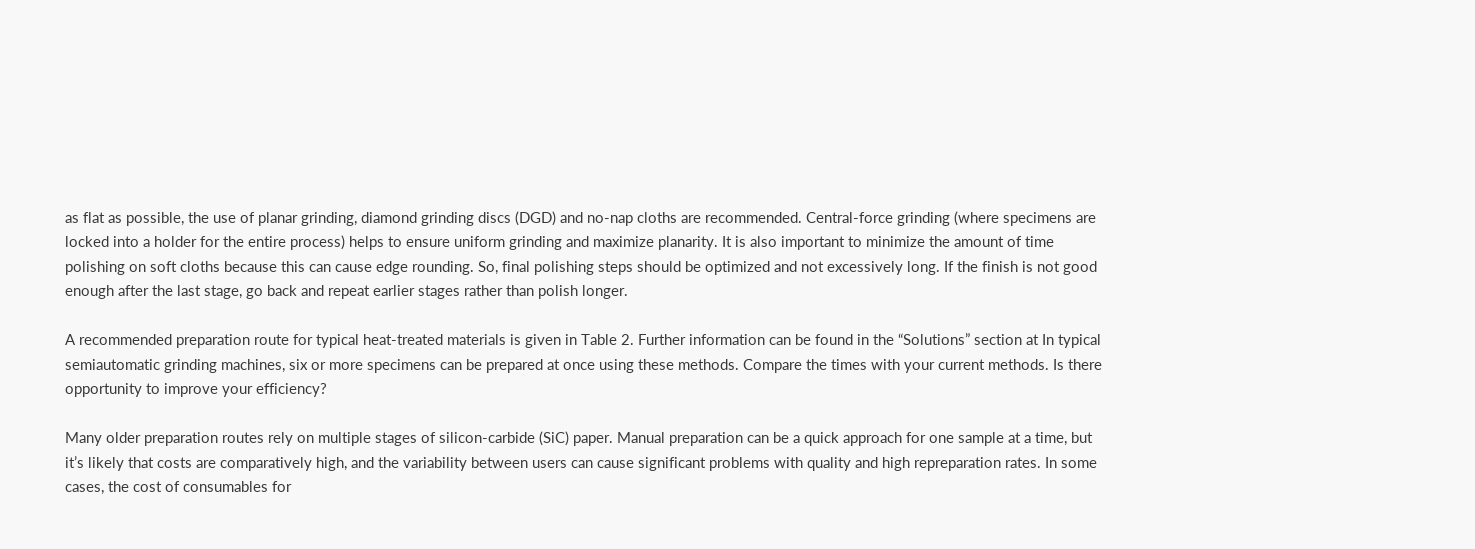as flat as possible, the use of planar grinding, diamond grinding discs (DGD) and no-nap cloths are recommended. Central-force grinding (where specimens are locked into a holder for the entire process) helps to ensure uniform grinding and maximize planarity. It is also important to minimize the amount of time polishing on soft cloths because this can cause edge rounding. So, final polishing steps should be optimized and not excessively long. If the finish is not good enough after the last stage, go back and repeat earlier stages rather than polish longer.

A recommended preparation route for typical heat-treated materials is given in Table 2. Further information can be found in the “Solutions” section at In typical semiautomatic grinding machines, six or more specimens can be prepared at once using these methods. Compare the times with your current methods. Is there opportunity to improve your efficiency?

Many older preparation routes rely on multiple stages of silicon-carbide (SiC) paper. Manual preparation can be a quick approach for one sample at a time, but it’s likely that costs are comparatively high, and the variability between users can cause significant problems with quality and high repreparation rates. In some cases, the cost of consumables for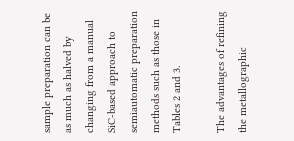sample preparation can be as much as halved by changing from a manual SiC-based approach to semiautomatic preparation methods such as those in Tables 2 and 3.

The advantages of refining the metallographic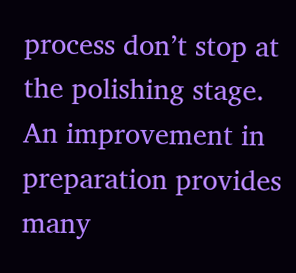process don’t stop at the polishing stage. An improvement in preparation provides many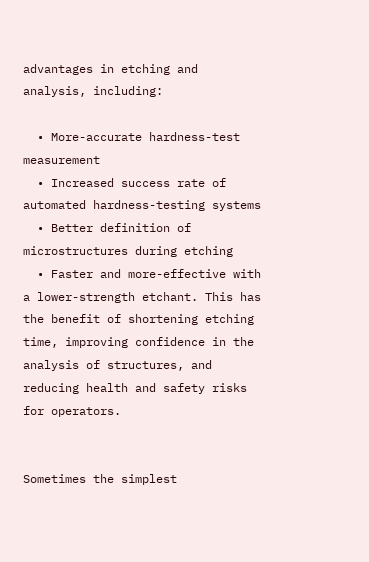advantages in etching and analysis, including:

  • More-accurate hardness-test measurement
  • Increased success rate of automated hardness-testing systems
  • Better definition of microstructures during etching
  • Faster and more-effective with a lower-strength etchant. This has the benefit of shortening etching time, improving confidence in the analysis of structures, and reducing health and safety risks for operators.


Sometimes the simplest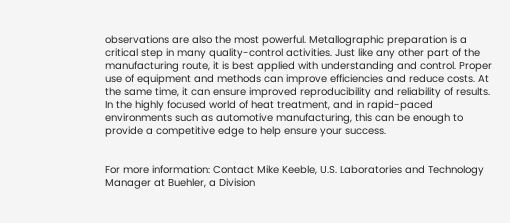observations are also the most powerful. Metallographic preparation is a critical step in many quality-control activities. Just like any other part of the manufacturing route, it is best applied with understanding and control. Proper use of equipment and methods can improve efficiencies and reduce costs. At the same time, it can ensure improved reproducibility and reliability of results. In the highly focused world of heat treatment, and in rapid-paced environments such as automotive manufacturing, this can be enough to provide a competitive edge to help ensure your success.


For more information: Contact Mike Keeble, U.S. Laboratories and Technology Manager at Buehler, a Division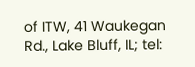of ITW, 41 Waukegan Rd., Lake Bluff, IL; tel: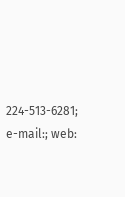224-513-6281; e-mail:; web: